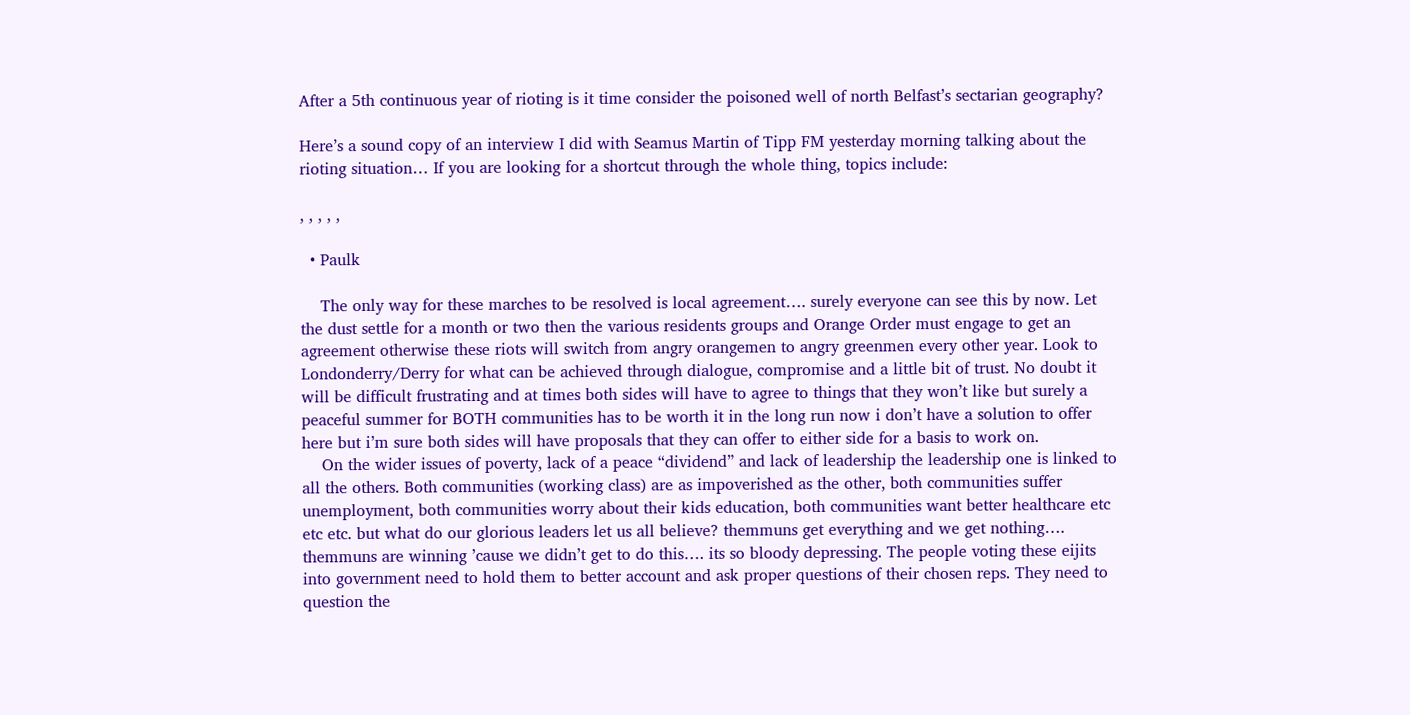After a 5th continuous year of rioting is it time consider the poisoned well of north Belfast’s sectarian geography?

Here’s a sound copy of an interview I did with Seamus Martin of Tipp FM yesterday morning talking about the rioting situation… If you are looking for a shortcut through the whole thing, topics include:

, , , , ,

  • Paulk

    The only way for these marches to be resolved is local agreement…. surely everyone can see this by now. Let the dust settle for a month or two then the various residents groups and Orange Order must engage to get an agreement otherwise these riots will switch from angry orangemen to angry greenmen every other year. Look to Londonderry/Derry for what can be achieved through dialogue, compromise and a little bit of trust. No doubt it will be difficult frustrating and at times both sides will have to agree to things that they won’t like but surely a peaceful summer for BOTH communities has to be worth it in the long run now i don’t have a solution to offer here but i’m sure both sides will have proposals that they can offer to either side for a basis to work on.
    On the wider issues of poverty, lack of a peace “dividend” and lack of leadership the leadership one is linked to all the others. Both communities (working class) are as impoverished as the other, both communities suffer unemployment, both communities worry about their kids education, both communities want better healthcare etc etc etc. but what do our glorious leaders let us all believe? themmuns get everything and we get nothing…. themmuns are winning ’cause we didn’t get to do this…. its so bloody depressing. The people voting these eijits into government need to hold them to better account and ask proper questions of their chosen reps. They need to question the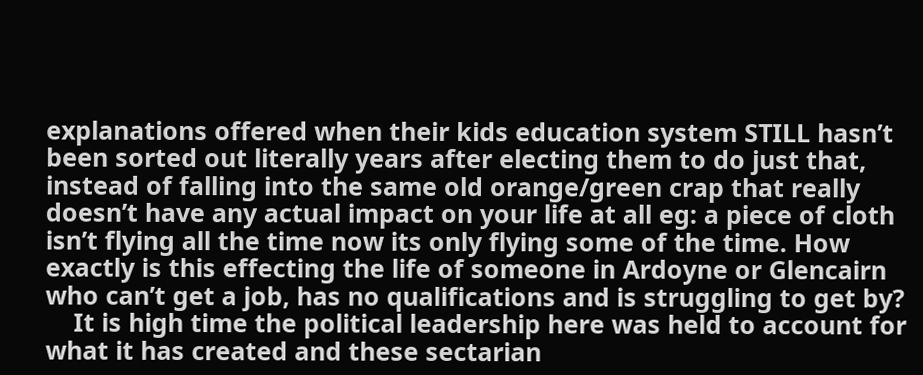explanations offered when their kids education system STILL hasn’t been sorted out literally years after electing them to do just that, instead of falling into the same old orange/green crap that really doesn’t have any actual impact on your life at all eg: a piece of cloth isn’t flying all the time now its only flying some of the time. How exactly is this effecting the life of someone in Ardoyne or Glencairn who can’t get a job, has no qualifications and is struggling to get by?
    It is high time the political leadership here was held to account for what it has created and these sectarian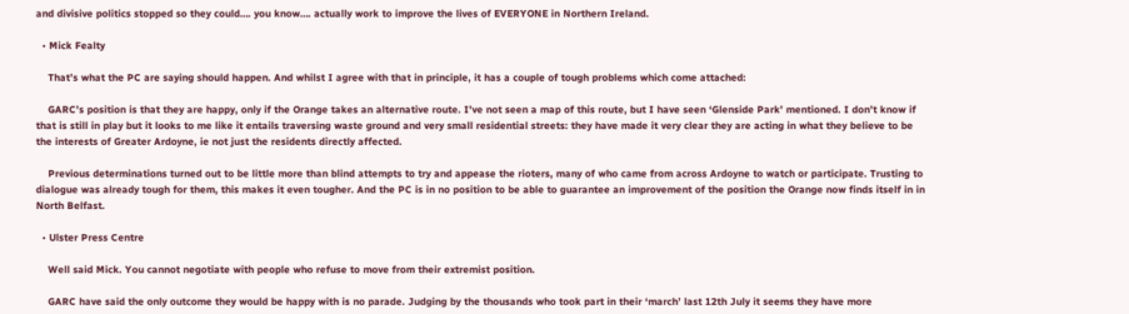and divisive politics stopped so they could…. you know…. actually work to improve the lives of EVERYONE in Northern Ireland.

  • Mick Fealty

    That’s what the PC are saying should happen. And whilst I agree with that in principle, it has a couple of tough problems which come attached:

    GARC’s position is that they are happy, only if the Orange takes an alternative route. I’ve not seen a map of this route, but I have seen ‘Glenside Park’ mentioned. I don’t know if that is still in play but it looks to me like it entails traversing waste ground and very small residential streets: they have made it very clear they are acting in what they believe to be the interests of Greater Ardoyne, ie not just the residents directly affected.

    Previous determinations turned out to be little more than blind attempts to try and appease the rioters, many of who came from across Ardoyne to watch or participate. Trusting to dialogue was already tough for them, this makes it even tougher. And the PC is in no position to be able to guarantee an improvement of the position the Orange now finds itself in in North Belfast.

  • Ulster Press Centre

    Well said Mick. You cannot negotiate with people who refuse to move from their extremist position.

    GARC have said the only outcome they would be happy with is no parade. Judging by the thousands who took part in their ‘march’ last 12th July it seems they have more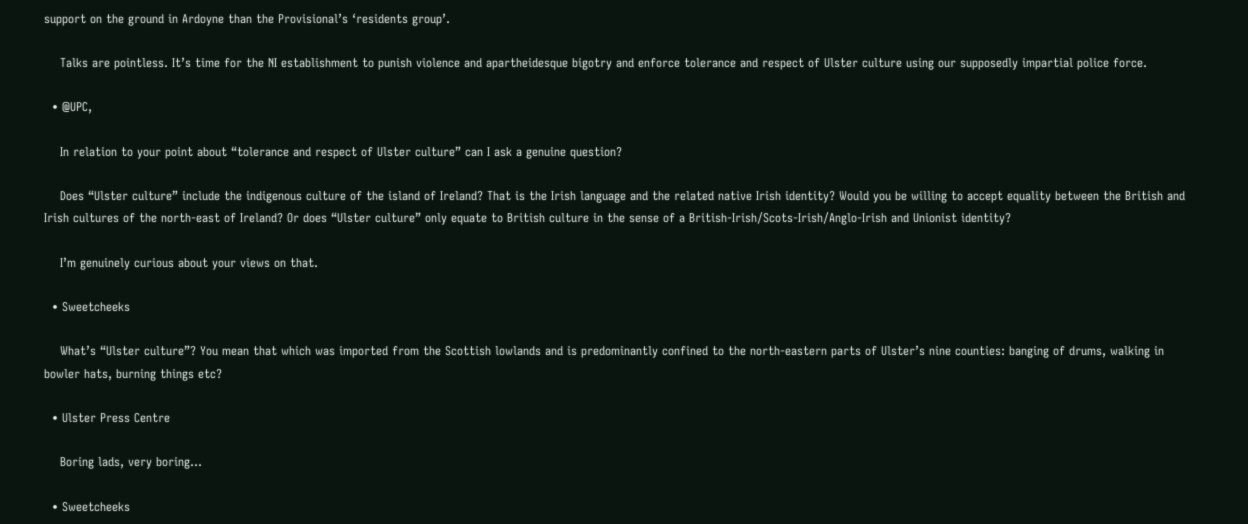support on the ground in Ardoyne than the Provisional’s ‘residents group’.

    Talks are pointless. It’s time for the NI establishment to punish violence and apartheidesque bigotry and enforce tolerance and respect of Ulster culture using our supposedly impartial police force.

  • @UPC,

    In relation to your point about “tolerance and respect of Ulster culture” can I ask a genuine question?

    Does “Ulster culture” include the indigenous culture of the island of Ireland? That is the Irish language and the related native Irish identity? Would you be willing to accept equality between the British and Irish cultures of the north-east of Ireland? Or does “Ulster culture” only equate to British culture in the sense of a British-Irish/Scots-Irish/Anglo-Irish and Unionist identity?

    I’m genuinely curious about your views on that.

  • Sweetcheeks

    What’s “Ulster culture”? You mean that which was imported from the Scottish lowlands and is predominantly confined to the north-eastern parts of Ulster’s nine counties: banging of drums, walking in bowler hats, burning things etc?

  • Ulster Press Centre

    Boring lads, very boring…

  • Sweetcheeks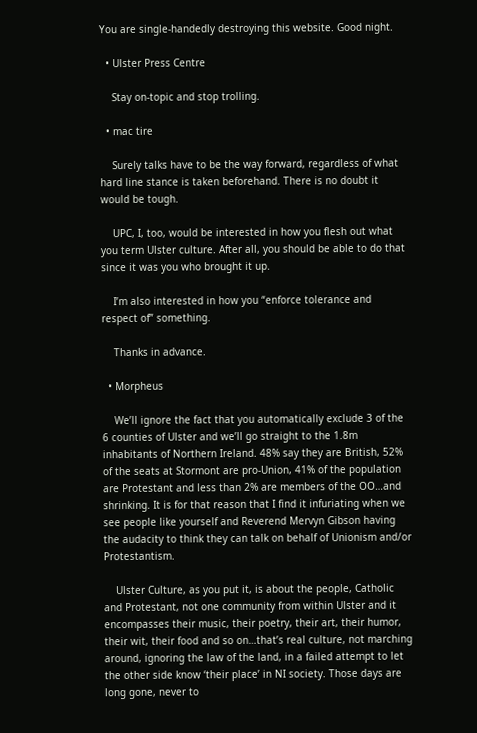You are single-handedly destroying this website. Good night.

  • Ulster Press Centre

    Stay on-topic and stop trolling.

  • mac tire

    Surely talks have to be the way forward, regardless of what hard line stance is taken beforehand. There is no doubt it would be tough.

    UPC, I, too, would be interested in how you flesh out what you term Ulster culture. After all, you should be able to do that since it was you who brought it up.

    I’m also interested in how you “enforce tolerance and respect of” something.

    Thanks in advance.

  • Morpheus

    We’ll ignore the fact that you automatically exclude 3 of the 6 counties of Ulster and we’ll go straight to the 1.8m inhabitants of Northern Ireland. 48% say they are British, 52% of the seats at Stormont are pro-Union, 41% of the population are Protestant and less than 2% are members of the OO…and shrinking. It is for that reason that I find it infuriating when we see people like yourself and Reverend Mervyn Gibson having the audacity to think they can talk on behalf of Unionism and/or Protestantism.

    Ulster Culture, as you put it, is about the people, Catholic and Protestant, not one community from within Ulster and it encompasses their music, their poetry, their art, their humor, their wit, their food and so on…that’s real culture, not marching around, ignoring the law of the land, in a failed attempt to let the other side know ‘their place’ in NI society. Those days are long gone, never to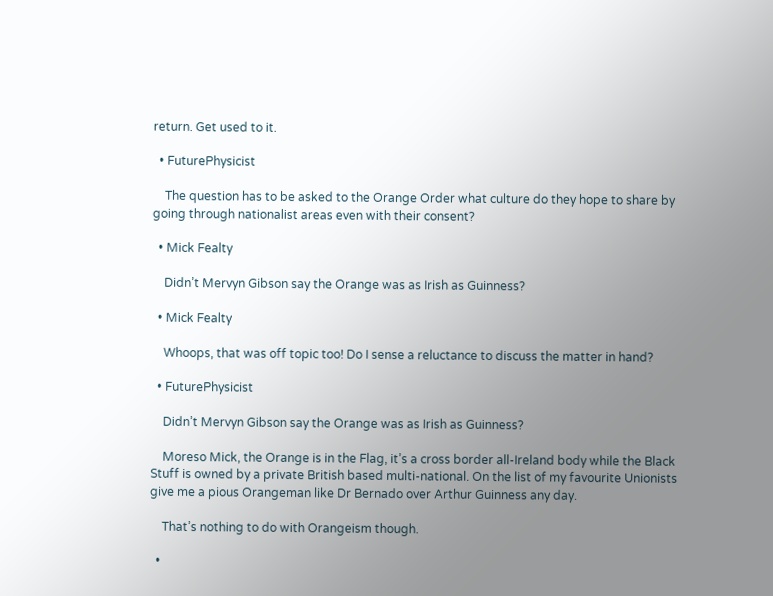return. Get used to it.

  • FuturePhysicist

    The question has to be asked to the Orange Order what culture do they hope to share by going through nationalist areas even with their consent?

  • Mick Fealty

    Didn’t Mervyn Gibson say the Orange was as Irish as Guinness?

  • Mick Fealty

    Whoops, that was off topic too! Do I sense a reluctance to discuss the matter in hand?

  • FuturePhysicist

    Didn’t Mervyn Gibson say the Orange was as Irish as Guinness?

    Moreso Mick, the Orange is in the Flag, it’s a cross border all-Ireland body while the Black Stuff is owned by a private British based multi-national. On the list of my favourite Unionists give me a pious Orangeman like Dr Bernado over Arthur Guinness any day.

    That’s nothing to do with Orangeism though.

  •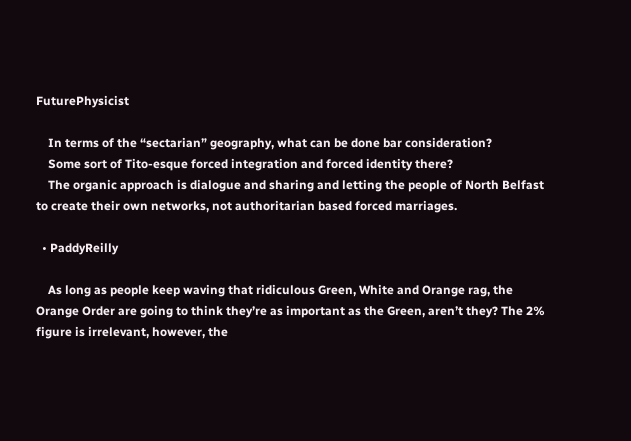FuturePhysicist

    In terms of the “sectarian” geography, what can be done bar consideration?
    Some sort of Tito-esque forced integration and forced identity there?
    The organic approach is dialogue and sharing and letting the people of North Belfast to create their own networks, not authoritarian based forced marriages.

  • PaddyReilly

    As long as people keep waving that ridiculous Green, White and Orange rag, the Orange Order are going to think they’re as important as the Green, aren’t they? The 2% figure is irrelevant, however, the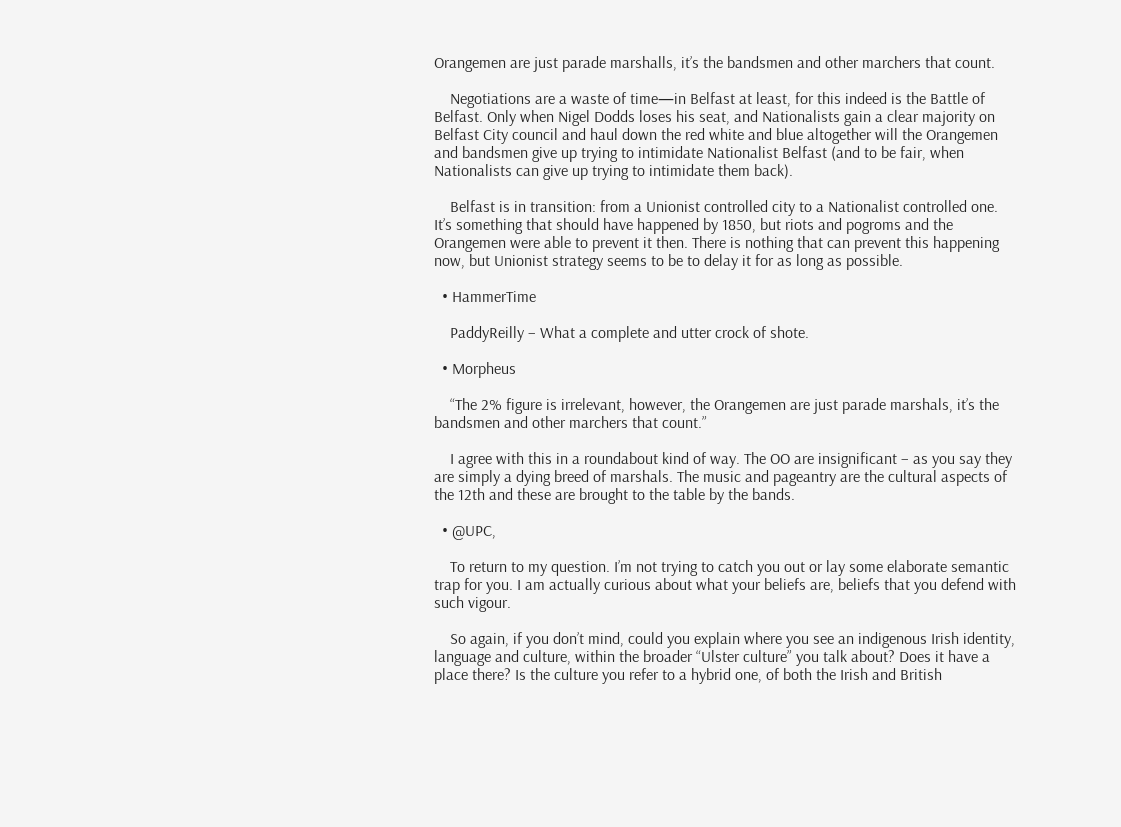Orangemen are just parade marshalls, it’s the bandsmen and other marchers that count.

    Negotiations are a waste of time—in Belfast at least, for this indeed is the Battle of Belfast. Only when Nigel Dodds loses his seat, and Nationalists gain a clear majority on Belfast City council and haul down the red white and blue altogether will the Orangemen and bandsmen give up trying to intimidate Nationalist Belfast (and to be fair, when Nationalists can give up trying to intimidate them back).

    Belfast is in transition: from a Unionist controlled city to a Nationalist controlled one. It’s something that should have happened by 1850, but riots and pogroms and the Orangemen were able to prevent it then. There is nothing that can prevent this happening now, but Unionist strategy seems to be to delay it for as long as possible.

  • HammerTime

    PaddyReilly – What a complete and utter crock of shote.

  • Morpheus

    “The 2% figure is irrelevant, however, the Orangemen are just parade marshals, it’s the bandsmen and other marchers that count.”

    I agree with this in a roundabout kind of way. The OO are insignificant – as you say they are simply a dying breed of marshals. The music and pageantry are the cultural aspects of the 12th and these are brought to the table by the bands.

  • @UPC,

    To return to my question. I’m not trying to catch you out or lay some elaborate semantic trap for you. I am actually curious about what your beliefs are, beliefs that you defend with such vigour.

    So again, if you don’t mind, could you explain where you see an indigenous Irish identity, language and culture, within the broader “Ulster culture” you talk about? Does it have a place there? Is the culture you refer to a hybrid one, of both the Irish and British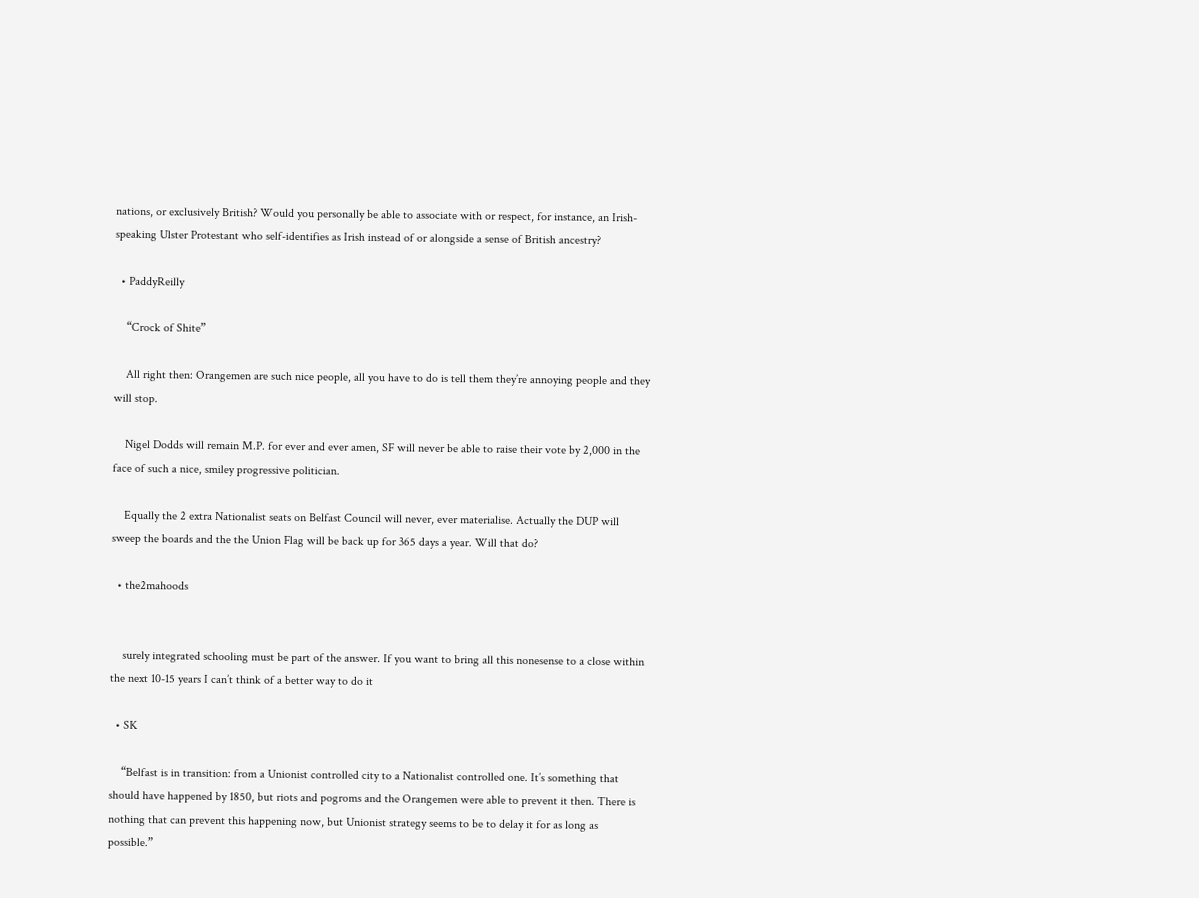nations, or exclusively British? Would you personally be able to associate with or respect, for instance, an Irish-speaking Ulster Protestant who self-identifies as Irish instead of or alongside a sense of British ancestry?

  • PaddyReilly

    “Crock of Shite”

    All right then: Orangemen are such nice people, all you have to do is tell them they’re annoying people and they will stop.

    Nigel Dodds will remain M.P. for ever and ever amen, SF will never be able to raise their vote by 2,000 in the face of such a nice, smiley progressive politician.

    Equally the 2 extra Nationalist seats on Belfast Council will never, ever materialise. Actually the DUP will sweep the boards and the the Union Flag will be back up for 365 days a year. Will that do?

  • the2mahoods


    surely integrated schooling must be part of the answer. If you want to bring all this nonesense to a close within the next 10-15 years I can’t think of a better way to do it

  • SK

    “Belfast is in transition: from a Unionist controlled city to a Nationalist controlled one. It’s something that should have happened by 1850, but riots and pogroms and the Orangemen were able to prevent it then. There is nothing that can prevent this happening now, but Unionist strategy seems to be to delay it for as long as possible.”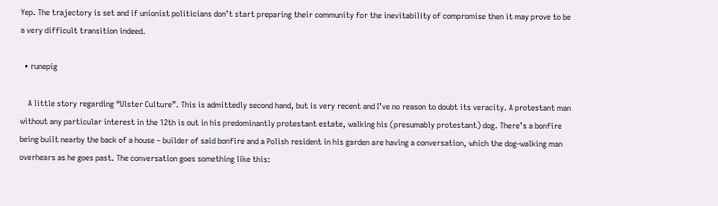Yep. The trajectory is set and if unionist politicians don’t start preparing their community for the inevitability of compromise then it may prove to be a very difficult transition indeed.

  • runepig

    A little story regarding “Ulster Culture”. This is admittedly second hand, but is very recent and I’ve no reason to doubt its veracity. A protestant man without any particular interest in the 12th is out in his predominantly protestant estate, walking his (presumably protestant) dog. There’s a bonfire being built nearby the back of a house – builder of said bonfire and a Polish resident in his garden are having a conversation, which the dog-walking man overhears as he goes past. The conversation goes something like this: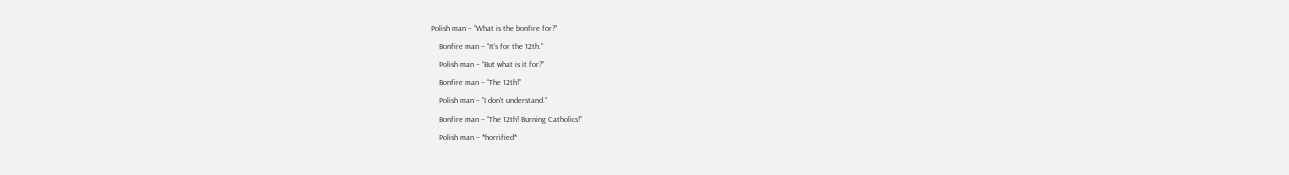Polish man – “What is the bonfire for?”
    Bonfire man – “It’s for the 12th.”
    Polish man – “But what is it for?”
    Bonfire man – “The 12th!”
    Polish man – “I don’t understand.”
    Bonfire man – “The 12th! Burning Catholics!”
    Polish man – *horrified*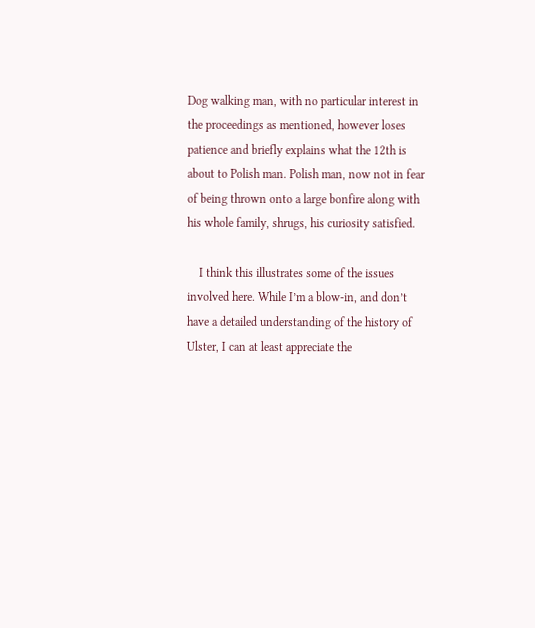Dog walking man, with no particular interest in the proceedings as mentioned, however loses patience and briefly explains what the 12th is about to Polish man. Polish man, now not in fear of being thrown onto a large bonfire along with his whole family, shrugs, his curiosity satisfied.

    I think this illustrates some of the issues involved here. While I’m a blow-in, and don’t have a detailed understanding of the history of Ulster, I can at least appreciate the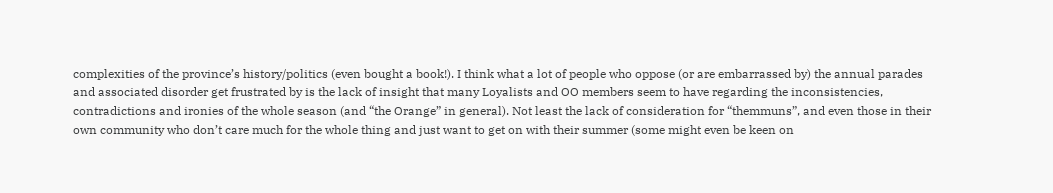complexities of the province’s history/politics (even bought a book!). I think what a lot of people who oppose (or are embarrassed by) the annual parades and associated disorder get frustrated by is the lack of insight that many Loyalists and OO members seem to have regarding the inconsistencies, contradictions and ironies of the whole season (and “the Orange” in general). Not least the lack of consideration for “themmuns”, and even those in their own community who don’t care much for the whole thing and just want to get on with their summer (some might even be keen on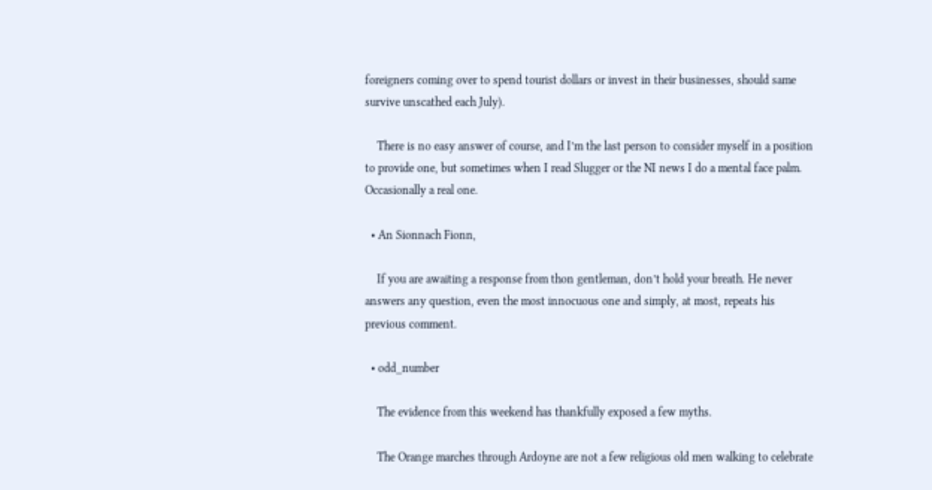foreigners coming over to spend tourist dollars or invest in their businesses, should same survive unscathed each July).

    There is no easy answer of course, and I’m the last person to consider myself in a position to provide one, but sometimes when I read Slugger or the NI news I do a mental face palm. Occasionally a real one.

  • An Sionnach Fionn,

    If you are awaiting a response from thon gentleman, don’t hold your breath. He never answers any question, even the most innocuous one and simply, at most, repeats his previous comment.

  • odd_number

    The evidence from this weekend has thankfully exposed a few myths.

    The Orange marches through Ardoyne are not a few religious old men walking to celebrate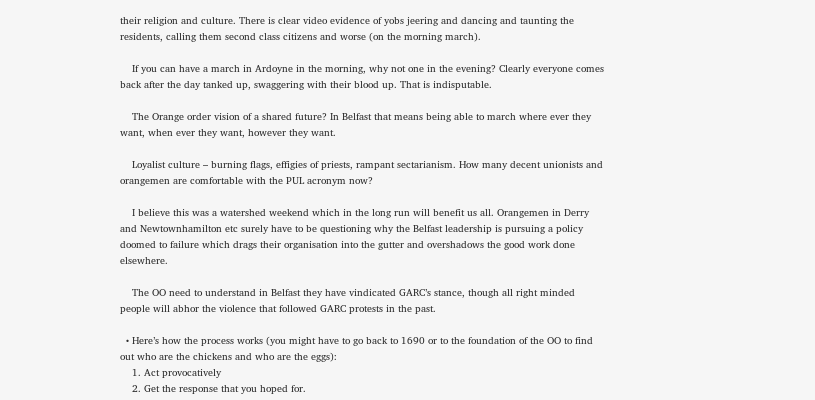their religion and culture. There is clear video evidence of yobs jeering and dancing and taunting the residents, calling them second class citizens and worse (on the morning march).

    If you can have a march in Ardoyne in the morning, why not one in the evening? Clearly everyone comes back after the day tanked up, swaggering with their blood up. That is indisputable.

    The Orange order vision of a shared future? In Belfast that means being able to march where ever they want, when ever they want, however they want.

    Loyalist culture – burning flags, effigies of priests, rampant sectarianism. How many decent unionists and orangemen are comfortable with the PUL acronym now?

    I believe this was a watershed weekend which in the long run will benefit us all. Orangemen in Derry and Newtownhamilton etc surely have to be questioning why the Belfast leadership is pursuing a policy doomed to failure which drags their organisation into the gutter and overshadows the good work done elsewhere.

    The OO need to understand in Belfast they have vindicated GARC’s stance, though all right minded people will abhor the violence that followed GARC protests in the past.

  • Here’s how the process works (you might have to go back to 1690 or to the foundation of the OO to find out who are the chickens and who are the eggs):
    1. Act provocatively
    2. Get the response that you hoped for.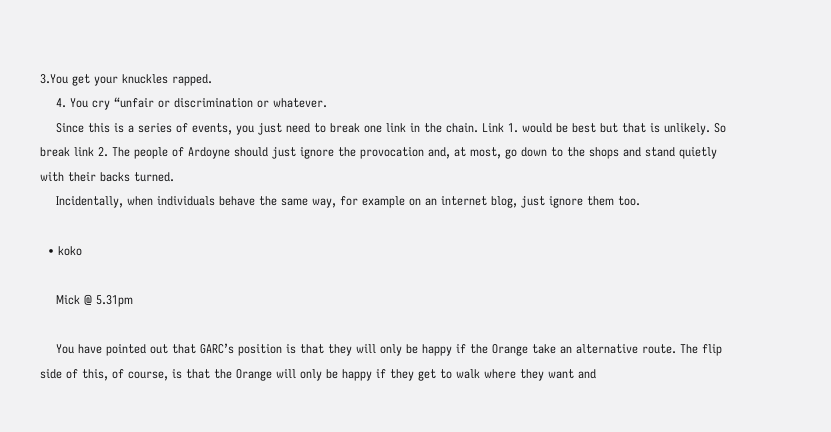3.You get your knuckles rapped.
    4. You cry “unfair or discrimination or whatever.
    Since this is a series of events, you just need to break one link in the chain. Link 1. would be best but that is unlikely. So break link 2. The people of Ardoyne should just ignore the provocation and, at most, go down to the shops and stand quietly with their backs turned.
    Incidentally, when individuals behave the same way, for example on an internet blog, just ignore them too.

  • koko

    Mick @ 5.31pm

    You have pointed out that GARC’s position is that they will only be happy if the Orange take an alternative route. The flip side of this, of course, is that the Orange will only be happy if they get to walk where they want and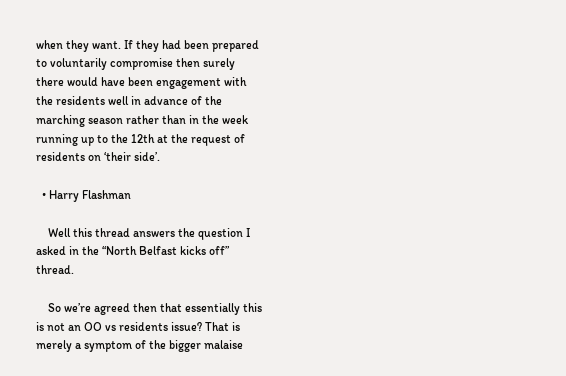when they want. If they had been prepared to voluntarily compromise then surely there would have been engagement with the residents well in advance of the marching season rather than in the week running up to the 12th at the request of residents on ‘their side’.

  • Harry Flashman

    Well this thread answers the question I asked in the “North Belfast kicks off” thread.

    So we’re agreed then that essentially this is not an OO vs residents issue? That is merely a symptom of the bigger malaise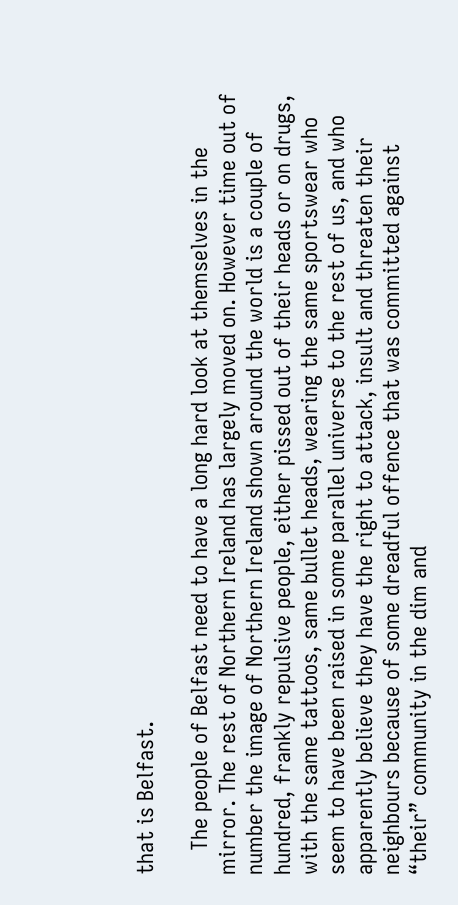that is Belfast.

    The people of Belfast need to have a long hard look at themselves in the mirror. The rest of Northern Ireland has largely moved on. However time out of number the image of Northern Ireland shown around the world is a couple of hundred, frankly repulsive people, either pissed out of their heads or on drugs, with the same tattoos, same bullet heads, wearing the same sportswear who seem to have been raised in some parallel universe to the rest of us, and who apparently believe they have the right to attack, insult and threaten their neighbours because of some dreadful offence that was committed against “their” community in the dim and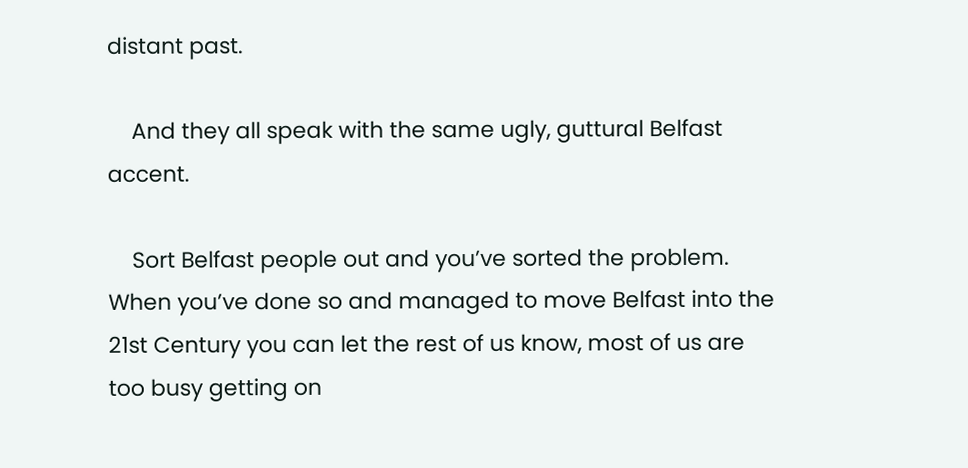distant past.

    And they all speak with the same ugly, guttural Belfast accent.

    Sort Belfast people out and you’ve sorted the problem. When you’ve done so and managed to move Belfast into the 21st Century you can let the rest of us know, most of us are too busy getting on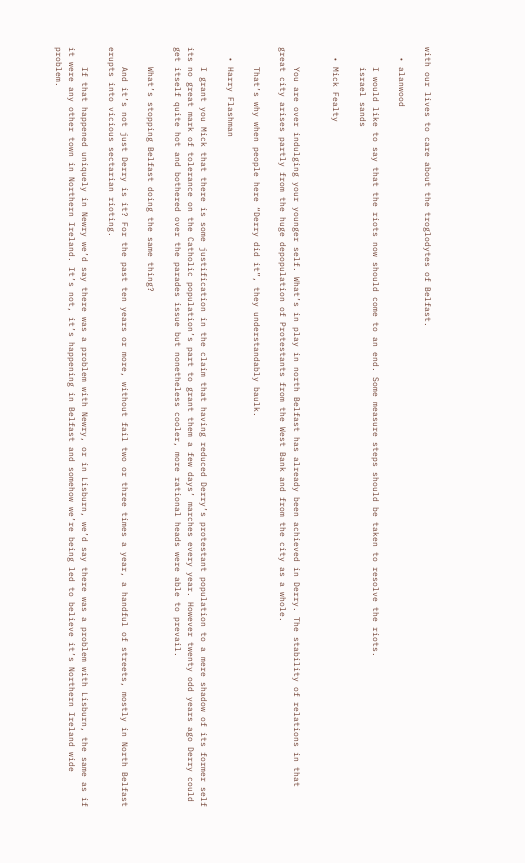with our lives to care about the troglodytes of Belfast.

  • alanwood

    I would like to say that the riots now should come to an end. Some measure steps should be taken to resolve the riots.
    israel sands

  • Mick Fealty


    You are over indulging your younger self. What’s in play in north Belfast has already been achieved in Derry. The stability of relations in that great city arises partly from the huge depopulation of Protestants from the West Bank and from the city as a whole.

    That’s why when people here “Derry did it”, they understandably baulk.

  • Harry Flashman

    I grant you Mick that there is some justification in the claim that having reduced Derry’s protestant population to a mere shadow of its former self its no great mark of tolerance on the Catholic population’s part to grant them a few days’ marches every year. However twenty odd years ago Derry could get itself quite hot and bothered over the parades issue but nonetheless cooler, more rational heads were able to prevail.

    What’s stopping Belfast doing the same thing?

    And it’s not just Derry is it? For the past ten years or more, without fail two or three times a year, a handful of streets, mostly in North Belfast erupts into vicious sectarian rioting.

    If that happened uniquely in Newry we’d say there was a problem with Newry, or in Lisburn, we’d say there was a problem with Lisburn, the same as if it were any other town in Northern Ireland. It’s not, it’s happening in Belfast and somehow we’re being led to believe it’s Northern Ireland wide problem.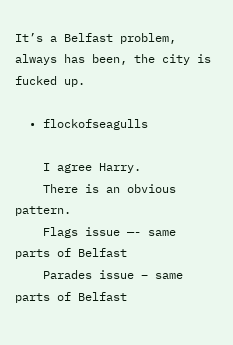It’s a Belfast problem, always has been, the city is fucked up.

  • flockofseagulls

    I agree Harry.
    There is an obvious pattern.
    Flags issue —- same parts of Belfast
    Parades issue – same parts of Belfast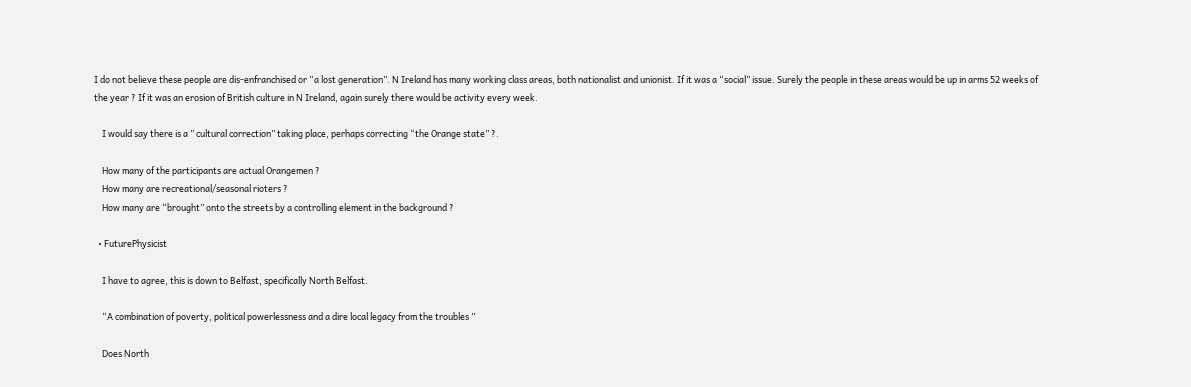I do not believe these people are dis-enfranchised or “a lost generation”. N Ireland has many working class areas, both nationalist and unionist. If it was a “social” issue. Surely the people in these areas would be up in arms 52 weeks of the year ? If it was an erosion of British culture in N Ireland, again surely there would be activity every week.

    I would say there is a ” cultural correction” taking place, perhaps correcting “the Orange state” ?.

    How many of the participants are actual Orangemen ?
    How many are recreational/seasonal rioters ?
    How many are “brought” onto the streets by a controlling element in the background ?

  • FuturePhysicist

    I have to agree, this is down to Belfast, specifically North Belfast.

    “A combination of poverty, political powerlessness and a dire local legacy from the troubles ”

    Does North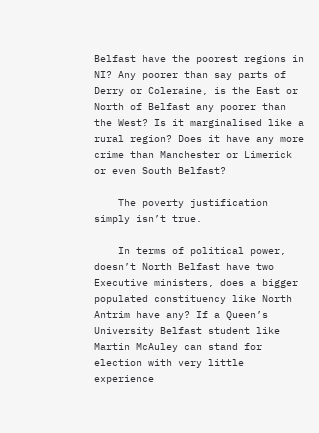Belfast have the poorest regions in NI? Any poorer than say parts of Derry or Coleraine, is the East or North of Belfast any poorer than the West? Is it marginalised like a rural region? Does it have any more crime than Manchester or Limerick or even South Belfast?

    The poverty justification simply isn’t true.

    In terms of political power, doesn’t North Belfast have two Executive ministers, does a bigger populated constituency like North Antrim have any? If a Queen’s University Belfast student like Martin McAuley can stand for election with very little experience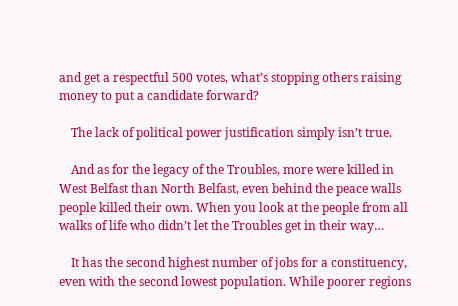and get a respectful 500 votes, what’s stopping others raising money to put a candidate forward?

    The lack of political power justification simply isn’t true.

    And as for the legacy of the Troubles, more were killed in West Belfast than North Belfast, even behind the peace walls people killed their own. When you look at the people from all walks of life who didn’t let the Troubles get in their way…

    It has the second highest number of jobs for a constituency, even with the second lowest population. While poorer regions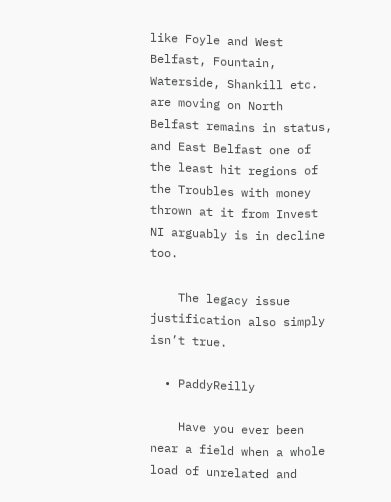like Foyle and West Belfast, Fountain, Waterside, Shankill etc. are moving on North Belfast remains in status, and East Belfast one of the least hit regions of the Troubles with money thrown at it from Invest NI arguably is in decline too.

    The legacy issue justification also simply isn’t true.

  • PaddyReilly

    Have you ever been near a field when a whole load of unrelated and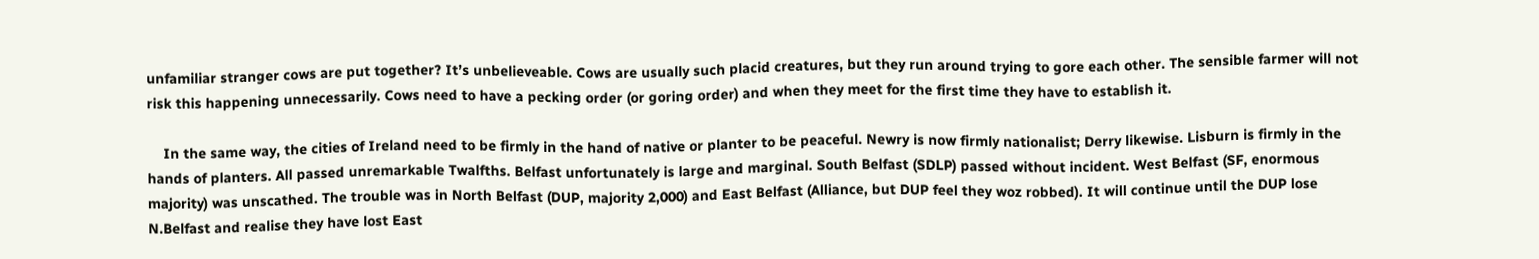unfamiliar stranger cows are put together? It’s unbelieveable. Cows are usually such placid creatures, but they run around trying to gore each other. The sensible farmer will not risk this happening unnecessarily. Cows need to have a pecking order (or goring order) and when they meet for the first time they have to establish it.

    In the same way, the cities of Ireland need to be firmly in the hand of native or planter to be peaceful. Newry is now firmly nationalist; Derry likewise. Lisburn is firmly in the hands of planters. All passed unremarkable Twalfths. Belfast unfortunately is large and marginal. South Belfast (SDLP) passed without incident. West Belfast (SF, enormous majority) was unscathed. The trouble was in North Belfast (DUP, majority 2,000) and East Belfast (Alliance, but DUP feel they woz robbed). It will continue until the DUP lose N.Belfast and realise they have lost East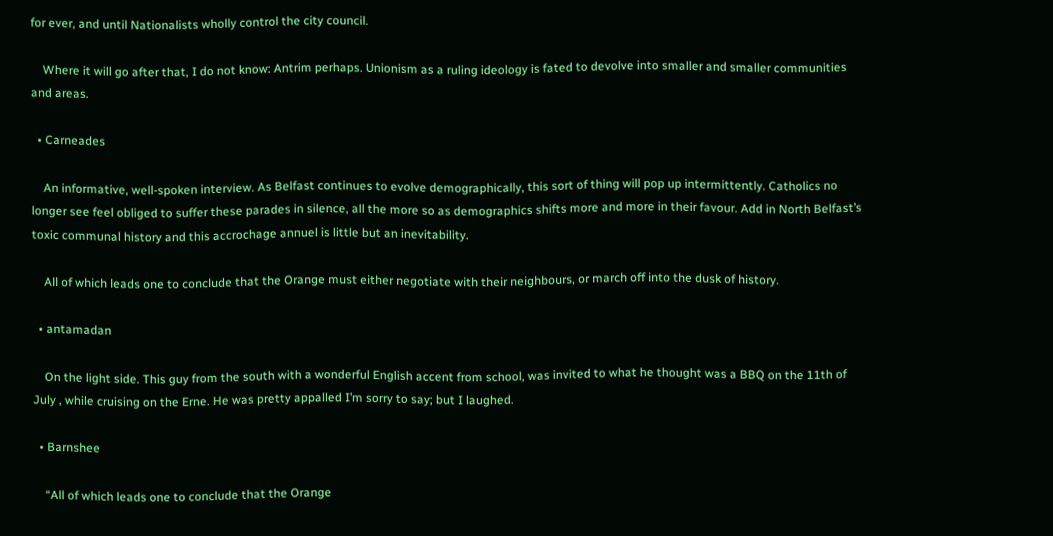for ever, and until Nationalists wholly control the city council.

    Where it will go after that, I do not know: Antrim perhaps. Unionism as a ruling ideology is fated to devolve into smaller and smaller communities and areas.

  • Carneades

    An informative, well-spoken interview. As Belfast continues to evolve demographically, this sort of thing will pop up intermittently. Catholics no longer see feel obliged to suffer these parades in silence, all the more so as demographics shifts more and more in their favour. Add in North Belfast’s toxic communal history and this accrochage annuel is little but an inevitability.

    All of which leads one to conclude that the Orange must either negotiate with their neighbours, or march off into the dusk of history.

  • antamadan

    On the light side. This guy from the south with a wonderful English accent from school, was invited to what he thought was a BBQ on the 11th of July , while cruising on the Erne. He was pretty appalled I’m sorry to say; but I laughed.

  • Barnshee

    “All of which leads one to conclude that the Orange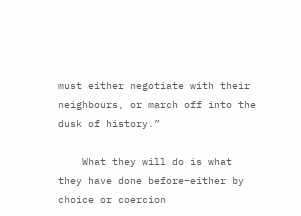must either negotiate with their neighbours, or march off into the dusk of history.”

    What they will do is what they have done before–either by choice or coercion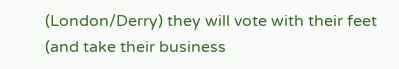(London/Derry) they will vote with their feet (and take their business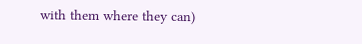with them where they can)